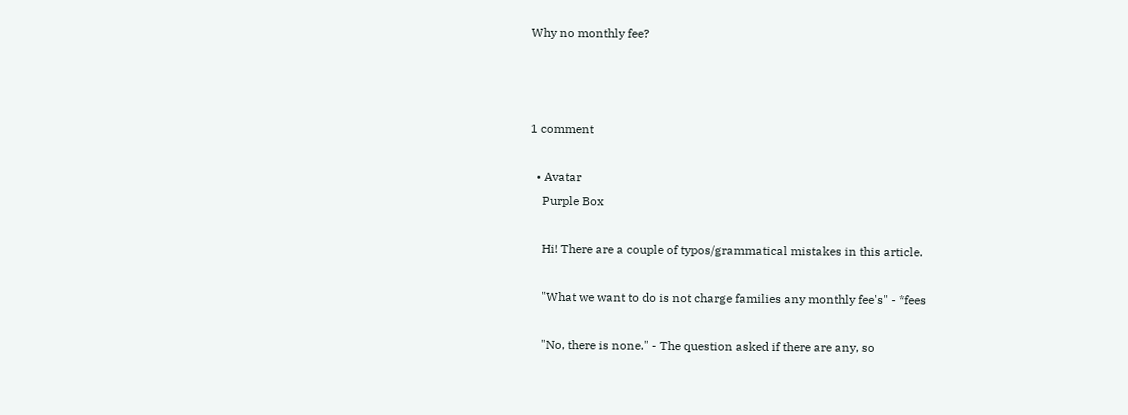Why no monthly fee?



1 comment

  • Avatar
    Purple Box

    Hi! There are a couple of typos/grammatical mistakes in this article.

    "What we want to do is not charge families any monthly fee's" - *fees

    "No, there is none." - The question asked if there are any, so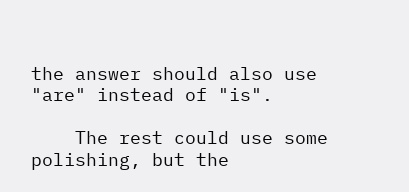the answer should also use "are" instead of "is".

    The rest could use some polishing, but the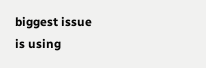biggest issue is using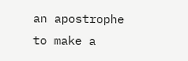an apostrophe to make a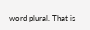word plural. That is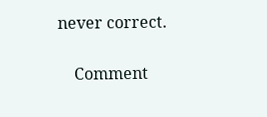never correct.

    Comment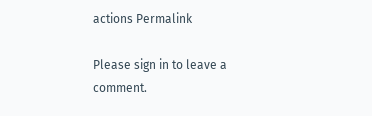actions Permalink

Please sign in to leave a comment.